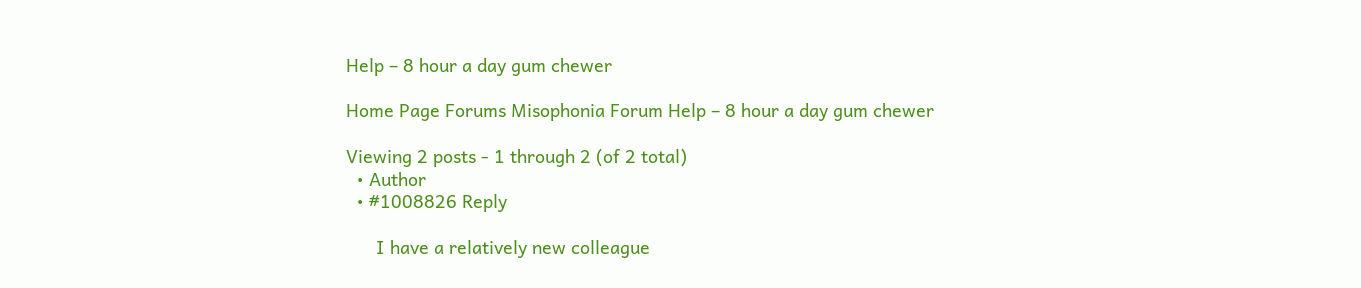Help – 8 hour a day gum chewer

Home Page Forums Misophonia Forum Help – 8 hour a day gum chewer

Viewing 2 posts - 1 through 2 (of 2 total)
  • Author
  • #1008826 Reply

      I have a relatively new colleague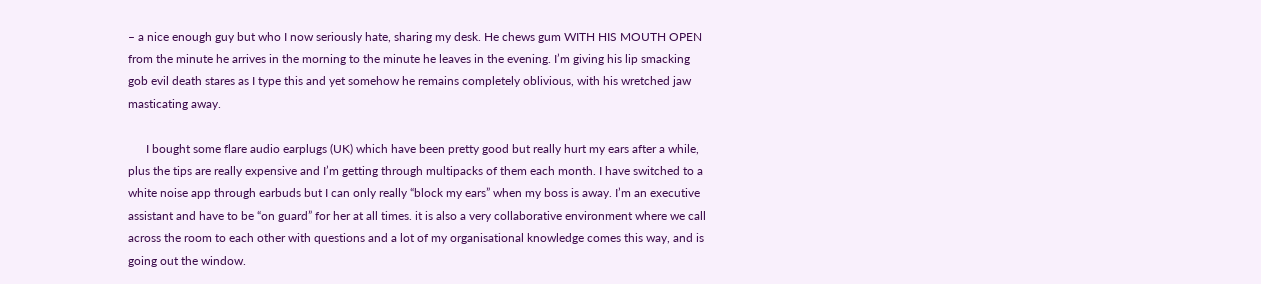– a nice enough guy but who I now seriously hate, sharing my desk. He chews gum WITH HIS MOUTH OPEN from the minute he arrives in the morning to the minute he leaves in the evening. I’m giving his lip smacking gob evil death stares as I type this and yet somehow he remains completely oblivious, with his wretched jaw masticating away.

      I bought some flare audio earplugs (UK) which have been pretty good but really hurt my ears after a while, plus the tips are really expensive and I’m getting through multipacks of them each month. I have switched to a white noise app through earbuds but I can only really “block my ears” when my boss is away. I’m an executive assistant and have to be “on guard” for her at all times. it is also a very collaborative environment where we call across the room to each other with questions and a lot of my organisational knowledge comes this way, and is going out the window.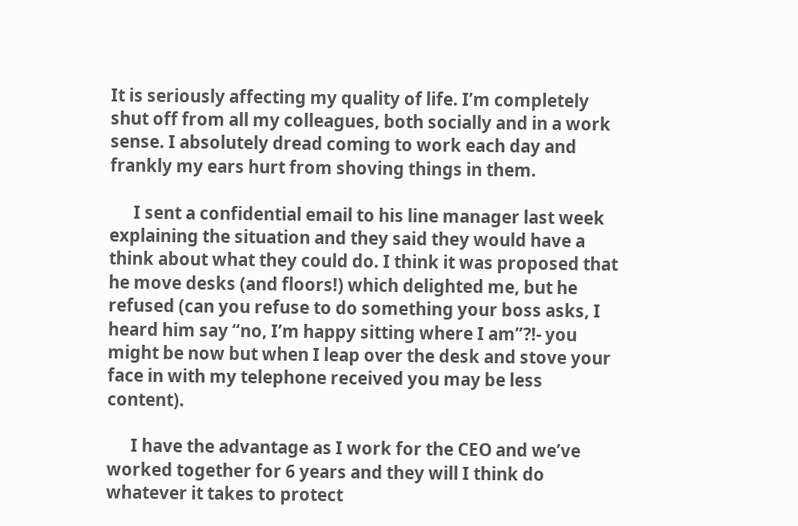It is seriously affecting my quality of life. I’m completely shut off from all my colleagues, both socially and in a work sense. I absolutely dread coming to work each day and frankly my ears hurt from shoving things in them.

      I sent a confidential email to his line manager last week explaining the situation and they said they would have a think about what they could do. I think it was proposed that he move desks (and floors!) which delighted me, but he refused (can you refuse to do something your boss asks, I heard him say “no, I’m happy sitting where I am”?!- you might be now but when I leap over the desk and stove your face in with my telephone received you may be less content).

      I have the advantage as I work for the CEO and we’ve worked together for 6 years and they will I think do whatever it takes to protect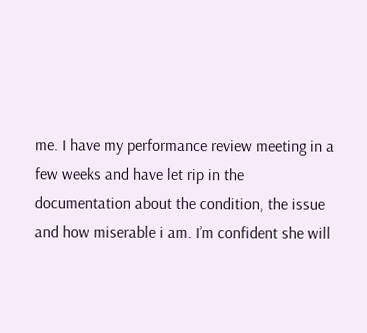me. I have my performance review meeting in a few weeks and have let rip in the documentation about the condition, the issue and how miserable i am. I’m confident she will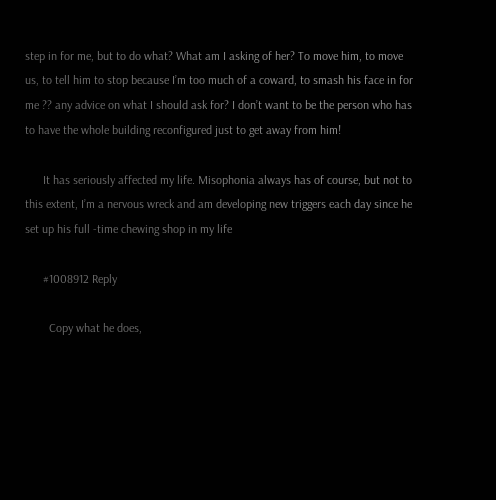step in for me, but to do what? What am I asking of her? To move him, to move us, to tell him to stop because I’m too much of a coward, to smash his face in for me ?? any advice on what I should ask for? I don’t want to be the person who has to have the whole building reconfigured just to get away from him!

      It has seriously affected my life. Misophonia always has of course, but not to this extent, I’m a nervous wreck and am developing new triggers each day since he set up his full -time chewing shop in my life

      #1008912 Reply

        Copy what he does,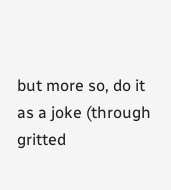but more so, do it as a joke (through gritted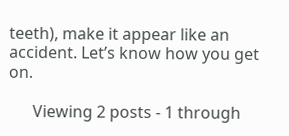teeth), make it appear like an accident. Let’s know how you get on.

      Viewing 2 posts - 1 through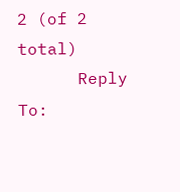2 (of 2 total)
      Reply To: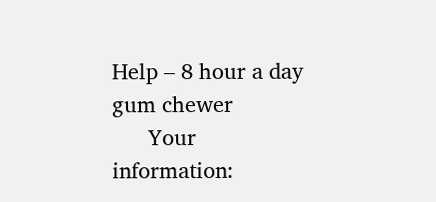Help – 8 hour a day gum chewer
      Your information: